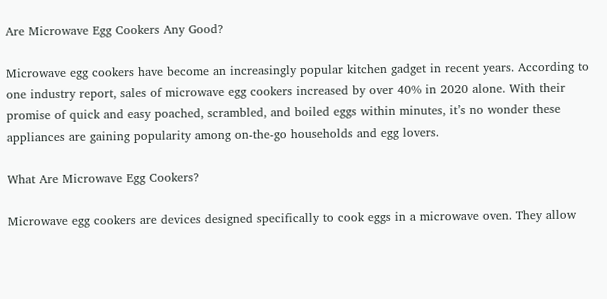Are Microwave Egg Cookers Any Good?

Microwave egg cookers have become an increasingly popular kitchen gadget in recent years. According to one industry report, sales of microwave egg cookers increased by over 40% in 2020 alone. With their promise of quick and easy poached, scrambled, and boiled eggs within minutes, it’s no wonder these appliances are gaining popularity among on-the-go households and egg lovers.

What Are Microwave Egg Cookers?

Microwave egg cookers are devices designed specifically to cook eggs in a microwave oven. They allow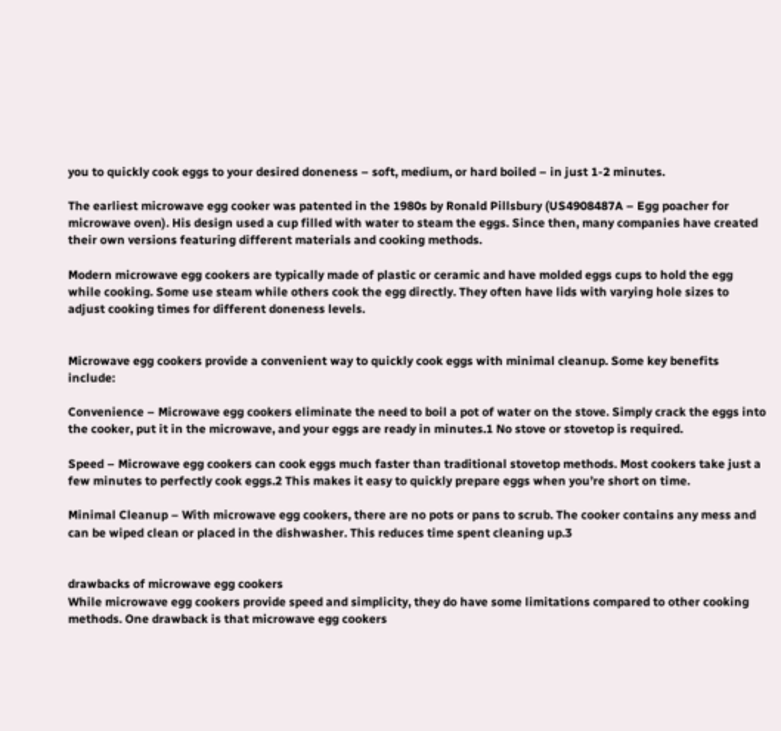you to quickly cook eggs to your desired doneness – soft, medium, or hard boiled – in just 1-2 minutes.

The earliest microwave egg cooker was patented in the 1980s by Ronald Pillsbury (US4908487A – Egg poacher for microwave oven). His design used a cup filled with water to steam the eggs. Since then, many companies have created their own versions featuring different materials and cooking methods.

Modern microwave egg cookers are typically made of plastic or ceramic and have molded eggs cups to hold the egg while cooking. Some use steam while others cook the egg directly. They often have lids with varying hole sizes to adjust cooking times for different doneness levels.


Microwave egg cookers provide a convenient way to quickly cook eggs with minimal cleanup. Some key benefits include:

Convenience – Microwave egg cookers eliminate the need to boil a pot of water on the stove. Simply crack the eggs into the cooker, put it in the microwave, and your eggs are ready in minutes.1 No stove or stovetop is required.

Speed – Microwave egg cookers can cook eggs much faster than traditional stovetop methods. Most cookers take just a few minutes to perfectly cook eggs.2 This makes it easy to quickly prepare eggs when you’re short on time.

Minimal Cleanup – With microwave egg cookers, there are no pots or pans to scrub. The cooker contains any mess and can be wiped clean or placed in the dishwasher. This reduces time spent cleaning up.3


drawbacks of microwave egg cookers
While microwave egg cookers provide speed and simplicity, they do have some limitations compared to other cooking methods. One drawback is that microwave egg cookers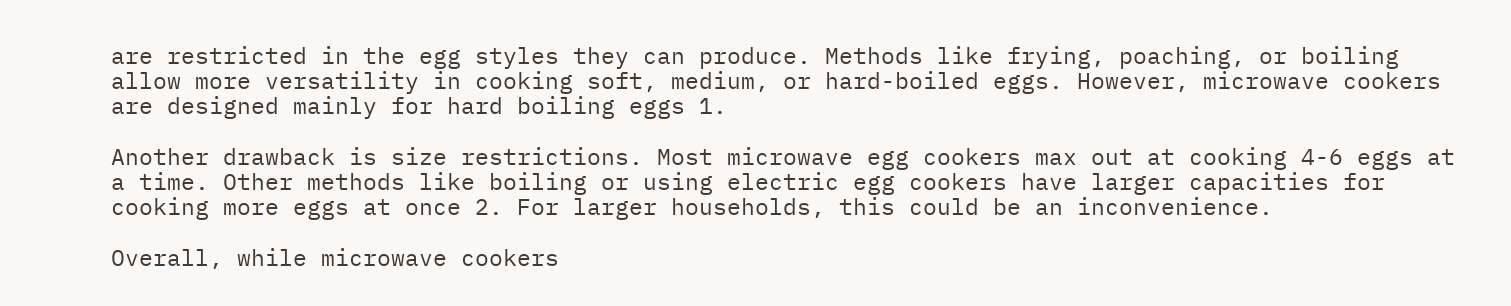are restricted in the egg styles they can produce. Methods like frying, poaching, or boiling allow more versatility in cooking soft, medium, or hard-boiled eggs. However, microwave cookers are designed mainly for hard boiling eggs 1.

Another drawback is size restrictions. Most microwave egg cookers max out at cooking 4-6 eggs at a time. Other methods like boiling or using electric egg cookers have larger capacities for cooking more eggs at once 2. For larger households, this could be an inconvenience.

Overall, while microwave cookers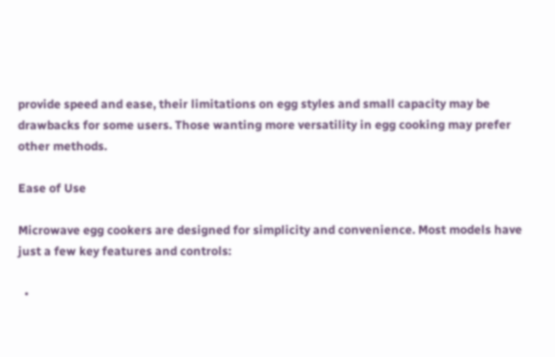provide speed and ease, their limitations on egg styles and small capacity may be drawbacks for some users. Those wanting more versatility in egg cooking may prefer other methods.

Ease of Use

Microwave egg cookers are designed for simplicity and convenience. Most models have just a few key features and controls:

  •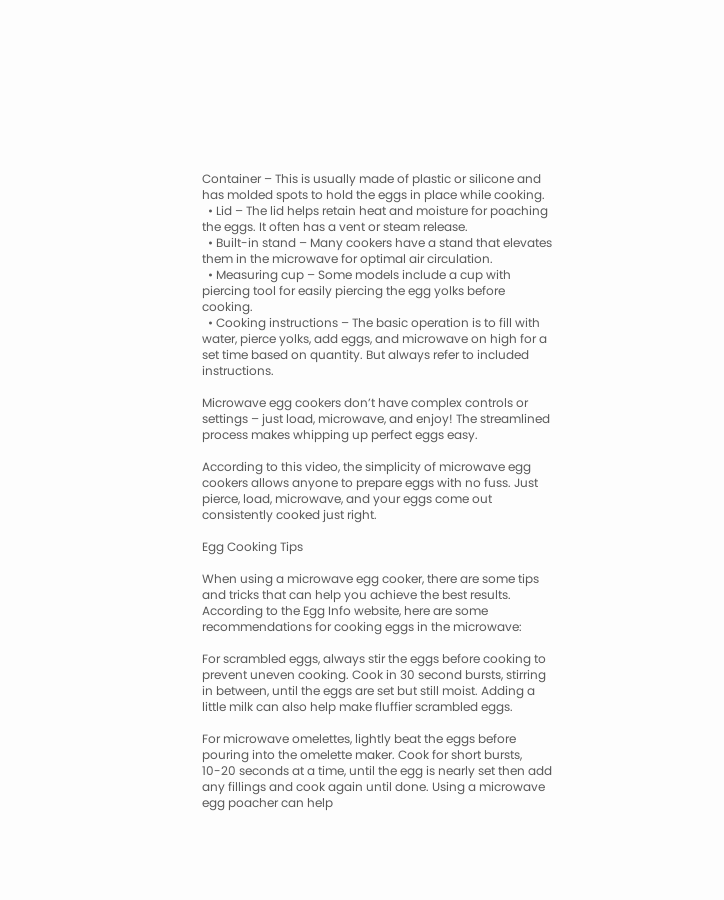Container – This is usually made of plastic or silicone and has molded spots to hold the eggs in place while cooking.
  • Lid – The lid helps retain heat and moisture for poaching the eggs. It often has a vent or steam release.
  • Built-in stand – Many cookers have a stand that elevates them in the microwave for optimal air circulation.
  • Measuring cup – Some models include a cup with piercing tool for easily piercing the egg yolks before cooking.
  • Cooking instructions – The basic operation is to fill with water, pierce yolks, add eggs, and microwave on high for a set time based on quantity. But always refer to included instructions.

Microwave egg cookers don’t have complex controls or settings – just load, microwave, and enjoy! The streamlined process makes whipping up perfect eggs easy.

According to this video, the simplicity of microwave egg cookers allows anyone to prepare eggs with no fuss. Just pierce, load, microwave, and your eggs come out consistently cooked just right.

Egg Cooking Tips

When using a microwave egg cooker, there are some tips and tricks that can help you achieve the best results. According to the Egg Info website, here are some recommendations for cooking eggs in the microwave:

For scrambled eggs, always stir the eggs before cooking to prevent uneven cooking. Cook in 30 second bursts, stirring in between, until the eggs are set but still moist. Adding a little milk can also help make fluffier scrambled eggs.

For microwave omelettes, lightly beat the eggs before pouring into the omelette maker. Cook for short bursts, 10-20 seconds at a time, until the egg is nearly set then add any fillings and cook again until done. Using a microwave egg poacher can help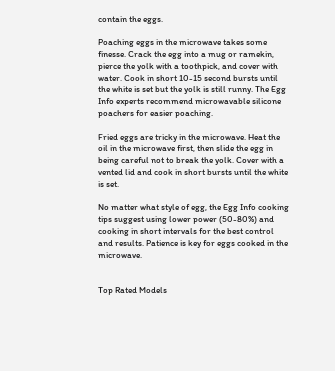contain the eggs.

Poaching eggs in the microwave takes some finesse. Crack the egg into a mug or ramekin, pierce the yolk with a toothpick, and cover with water. Cook in short 10-15 second bursts until the white is set but the yolk is still runny. The Egg Info experts recommend microwavable silicone poachers for easier poaching.

Fried eggs are tricky in the microwave. Heat the oil in the microwave first, then slide the egg in being careful not to break the yolk. Cover with a vented lid and cook in short bursts until the white is set.

No matter what style of egg, the Egg Info cooking tips suggest using lower power (50-80%) and cooking in short intervals for the best control and results. Patience is key for eggs cooked in the microwave.


Top Rated Models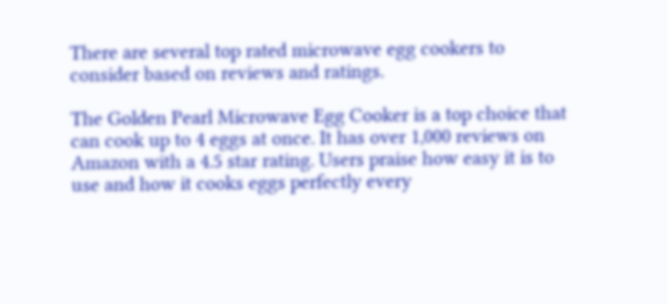There are several top rated microwave egg cookers to consider based on reviews and ratings.

The Golden Pearl Microwave Egg Cooker is a top choice that can cook up to 4 eggs at once. It has over 1,000 reviews on Amazon with a 4.5 star rating. Users praise how easy it is to use and how it cooks eggs perfectly every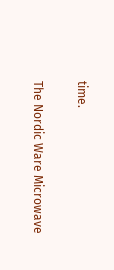time.

The Nordic Ware Microwave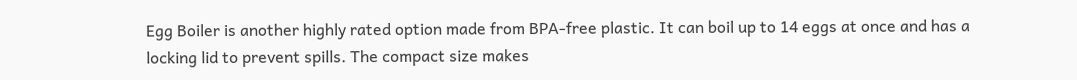Egg Boiler is another highly rated option made from BPA-free plastic. It can boil up to 14 eggs at once and has a locking lid to prevent spills. The compact size makes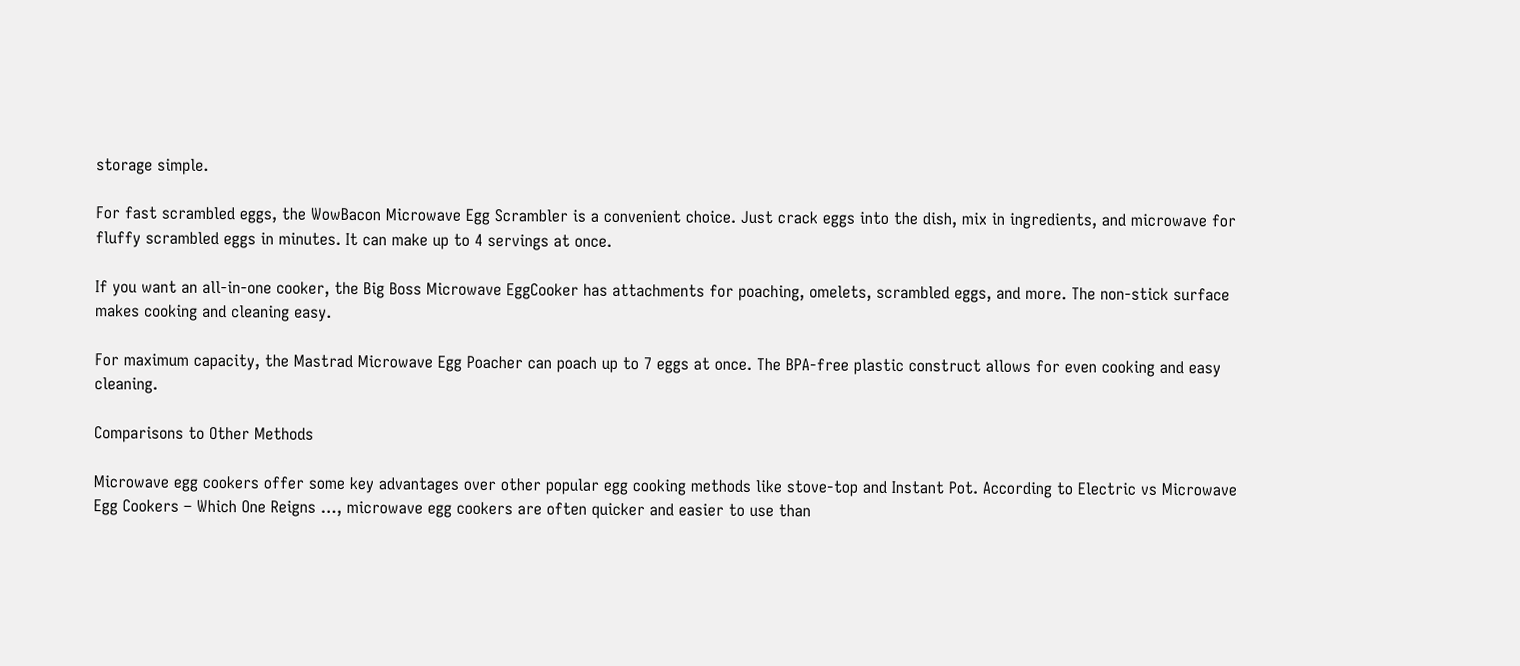storage simple.

For fast scrambled eggs, the WowBacon Microwave Egg Scrambler is a convenient choice. Just crack eggs into the dish, mix in ingredients, and microwave for fluffy scrambled eggs in minutes. It can make up to 4 servings at once.

If you want an all-in-one cooker, the Big Boss Microwave EggCooker has attachments for poaching, omelets, scrambled eggs, and more. The non-stick surface makes cooking and cleaning easy.

For maximum capacity, the Mastrad Microwave Egg Poacher can poach up to 7 eggs at once. The BPA-free plastic construct allows for even cooking and easy cleaning.

Comparisons to Other Methods

Microwave egg cookers offer some key advantages over other popular egg cooking methods like stove-top and Instant Pot. According to Electric vs Microwave Egg Cookers – Which One Reigns …, microwave egg cookers are often quicker and easier to use than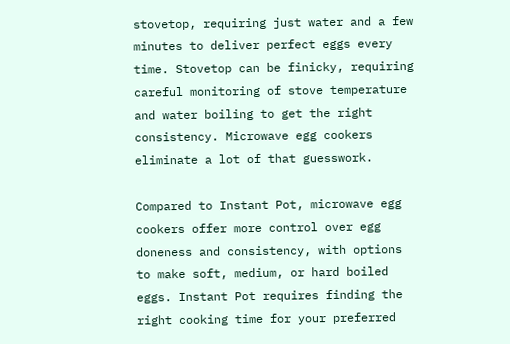stovetop, requiring just water and a few minutes to deliver perfect eggs every time. Stovetop can be finicky, requiring careful monitoring of stove temperature and water boiling to get the right consistency. Microwave egg cookers eliminate a lot of that guesswork.

Compared to Instant Pot, microwave egg cookers offer more control over egg doneness and consistency, with options to make soft, medium, or hard boiled eggs. Instant Pot requires finding the right cooking time for your preferred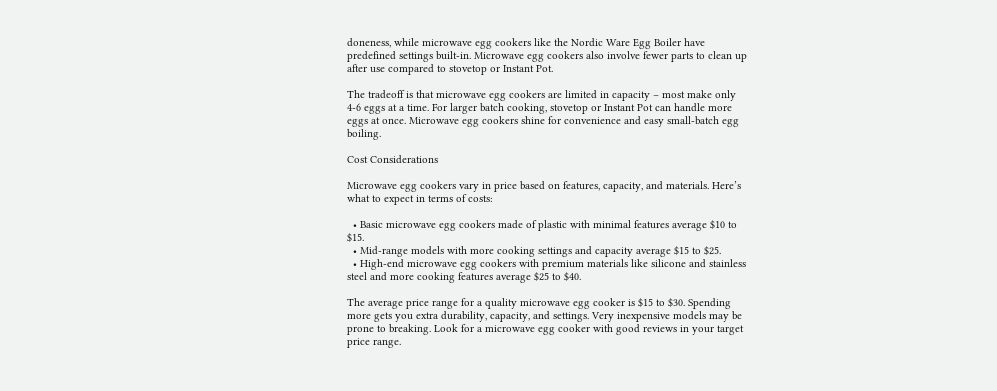doneness, while microwave egg cookers like the Nordic Ware Egg Boiler have predefined settings built-in. Microwave egg cookers also involve fewer parts to clean up after use compared to stovetop or Instant Pot.

The tradeoff is that microwave egg cookers are limited in capacity – most make only 4-6 eggs at a time. For larger batch cooking, stovetop or Instant Pot can handle more eggs at once. Microwave egg cookers shine for convenience and easy small-batch egg boiling.

Cost Considerations

Microwave egg cookers vary in price based on features, capacity, and materials. Here’s what to expect in terms of costs:

  • Basic microwave egg cookers made of plastic with minimal features average $10 to $15.
  • Mid-range models with more cooking settings and capacity average $15 to $25.
  • High-end microwave egg cookers with premium materials like silicone and stainless steel and more cooking features average $25 to $40.

The average price range for a quality microwave egg cooker is $15 to $30. Spending more gets you extra durability, capacity, and settings. Very inexpensive models may be prone to breaking. Look for a microwave egg cooker with good reviews in your target price range.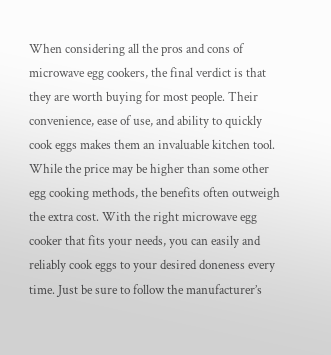When considering all the pros and cons of microwave egg cookers, the final verdict is that they are worth buying for most people. Their convenience, ease of use, and ability to quickly cook eggs makes them an invaluable kitchen tool. While the price may be higher than some other egg cooking methods, the benefits often outweigh the extra cost. With the right microwave egg cooker that fits your needs, you can easily and reliably cook eggs to your desired doneness every time. Just be sure to follow the manufacturer’s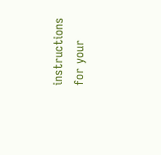instructions for your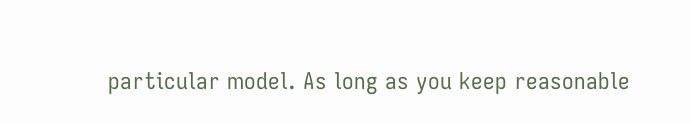particular model. As long as you keep reasonable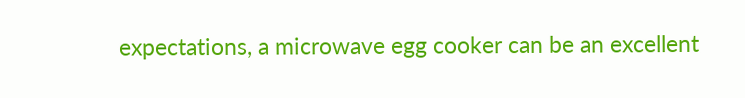expectations, a microwave egg cooker can be an excellent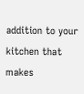addition to your kitchen that makes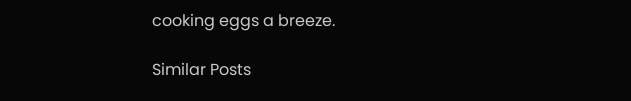cooking eggs a breeze.

Similar Posts